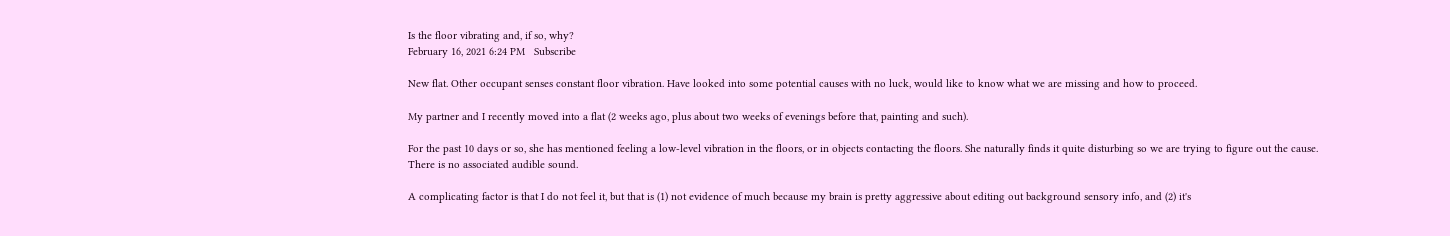Is the floor vibrating and, if so, why?
February 16, 2021 6:24 PM   Subscribe

New flat. Other occupant senses constant floor vibration. Have looked into some potential causes with no luck, would like to know what we are missing and how to proceed.

My partner and I recently moved into a flat (2 weeks ago, plus about two weeks of evenings before that, painting and such).

For the past 10 days or so, she has mentioned feeling a low-level vibration in the floors, or in objects contacting the floors. She naturally finds it quite disturbing so we are trying to figure out the cause. There is no associated audible sound.

A complicating factor is that I do not feel it, but that is (1) not evidence of much because my brain is pretty aggressive about editing out background sensory info, and (2) it's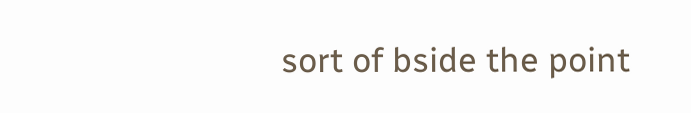sort of bside the point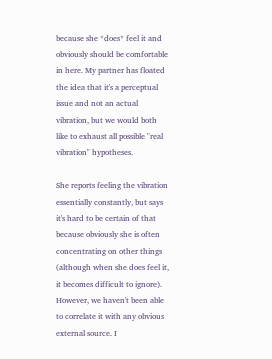because she *does* feel it and obviously should be comfortable in here. My partner has floated the idea that it's a perceptual issue and not an actual vibration, but we would both like to exhaust all possible "real vibration" hypotheses.

She reports feeling the vibration essentially constantly, but says it's hard to be certain of that because obviously she is often concentrating on other things (although when she does feel it, it becomes difficult to ignore). However, we haven't been able to correlate it with any obvious external source. I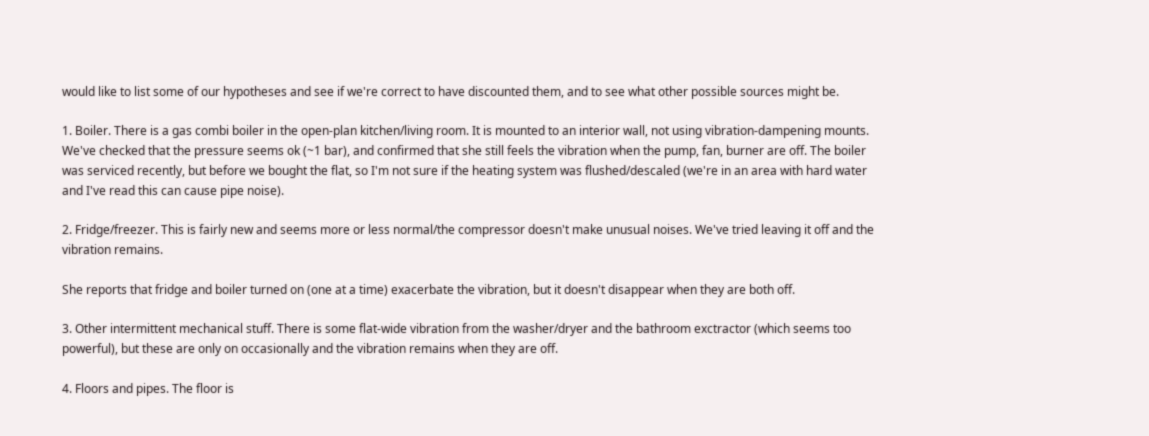would like to list some of our hypotheses and see if we're correct to have discounted them, and to see what other possible sources might be.

1. Boiler. There is a gas combi boiler in the open-plan kitchen/living room. It is mounted to an interior wall, not using vibration-dampening mounts. We've checked that the pressure seems ok (~1 bar), and confirmed that she still feels the vibration when the pump, fan, burner are off. The boiler was serviced recently, but before we bought the flat, so I'm not sure if the heating system was flushed/descaled (we're in an area with hard water and I've read this can cause pipe noise).

2. Fridge/freezer. This is fairly new and seems more or less normal/the compressor doesn't make unusual noises. We've tried leaving it off and the vibration remains.

She reports that fridge and boiler turned on (one at a time) exacerbate the vibration, but it doesn't disappear when they are both off.

3. Other intermittent mechanical stuff. There is some flat-wide vibration from the washer/dryer and the bathroom exctractor (which seems too powerful), but these are only on occasionally and the vibration remains when they are off.

4. Floors and pipes. The floor is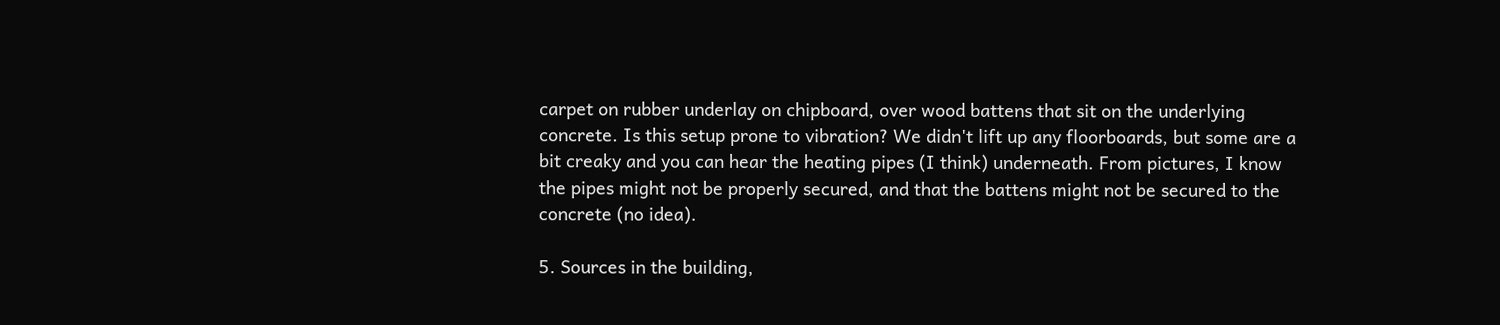carpet on rubber underlay on chipboard, over wood battens that sit on the underlying concrete. Is this setup prone to vibration? We didn't lift up any floorboards, but some are a bit creaky and you can hear the heating pipes (I think) underneath. From pictures, I know the pipes might not be properly secured, and that the battens might not be secured to the concrete (no idea).

5. Sources in the building,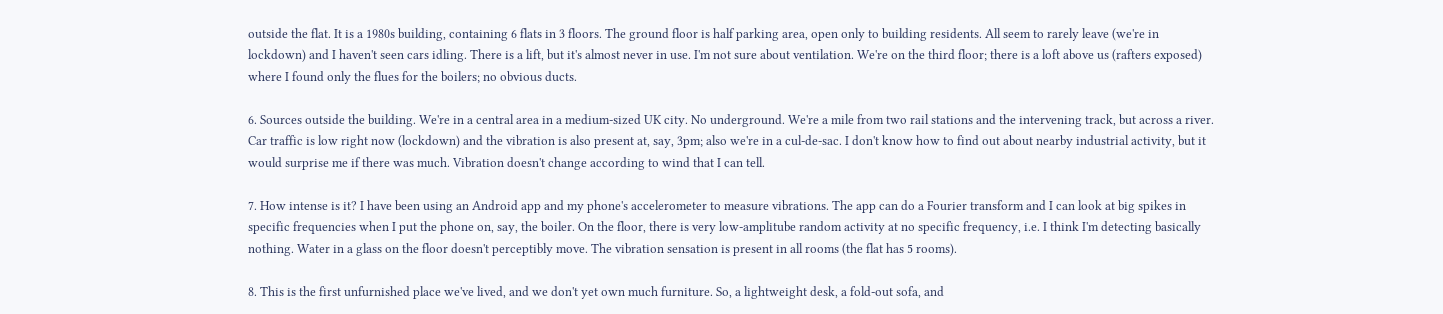outside the flat. It is a 1980s building, containing 6 flats in 3 floors. The ground floor is half parking area, open only to building residents. All seem to rarely leave (we're in lockdown) and I haven't seen cars idling. There is a lift, but it's almost never in use. I'm not sure about ventilation. We're on the third floor; there is a loft above us (rafters exposed) where I found only the flues for the boilers; no obvious ducts.

6. Sources outside the building. We're in a central area in a medium-sized UK city. No underground. We're a mile from two rail stations and the intervening track, but across a river. Car traffic is low right now (lockdown) and the vibration is also present at, say, 3pm; also we're in a cul-de-sac. I don't know how to find out about nearby industrial activity, but it would surprise me if there was much. Vibration doesn't change according to wind that I can tell.

7. How intense is it? I have been using an Android app and my phone's accelerometer to measure vibrations. The app can do a Fourier transform and I can look at big spikes in specific frequencies when I put the phone on, say, the boiler. On the floor, there is very low-amplitube random activity at no specific frequency, i.e. I think I'm detecting basically nothing. Water in a glass on the floor doesn't perceptibly move. The vibration sensation is present in all rooms (the flat has 5 rooms).

8. This is the first unfurnished place we've lived, and we don't yet own much furniture. So, a lightweight desk, a fold-out sofa, and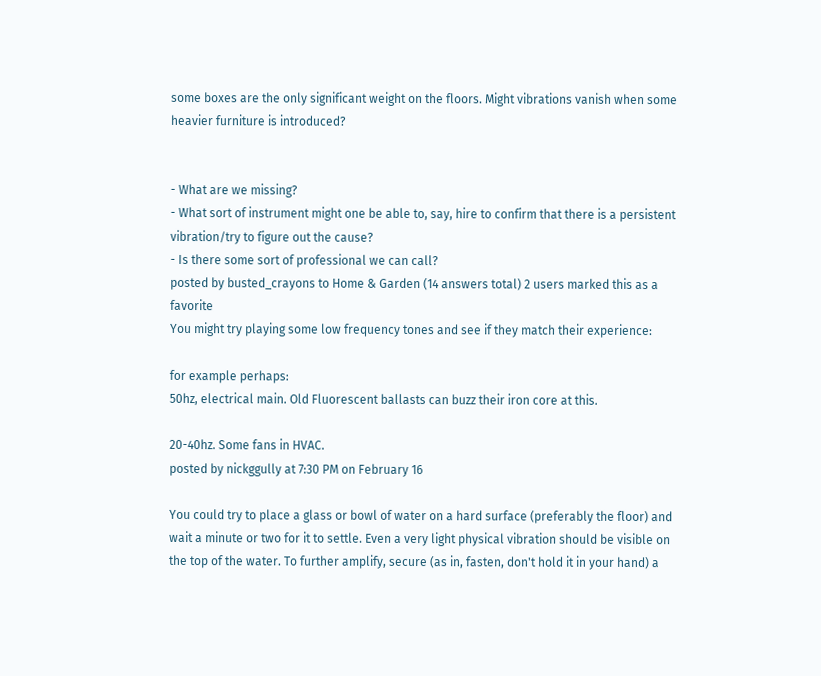some boxes are the only significant weight on the floors. Might vibrations vanish when some heavier furniture is introduced?


- What are we missing?
- What sort of instrument might one be able to, say, hire to confirm that there is a persistent vibration/try to figure out the cause?
- Is there some sort of professional we can call?
posted by busted_crayons to Home & Garden (14 answers total) 2 users marked this as a favorite
You might try playing some low frequency tones and see if they match their experience:

for example perhaps:
50hz, electrical main. Old Fluorescent ballasts can buzz their iron core at this.

20-40hz. Some fans in HVAC.
posted by nickggully at 7:30 PM on February 16

You could try to place a glass or bowl of water on a hard surface (preferably the floor) and wait a minute or two for it to settle. Even a very light physical vibration should be visible on the top of the water. To further amplify, secure (as in, fasten, don't hold it in your hand) a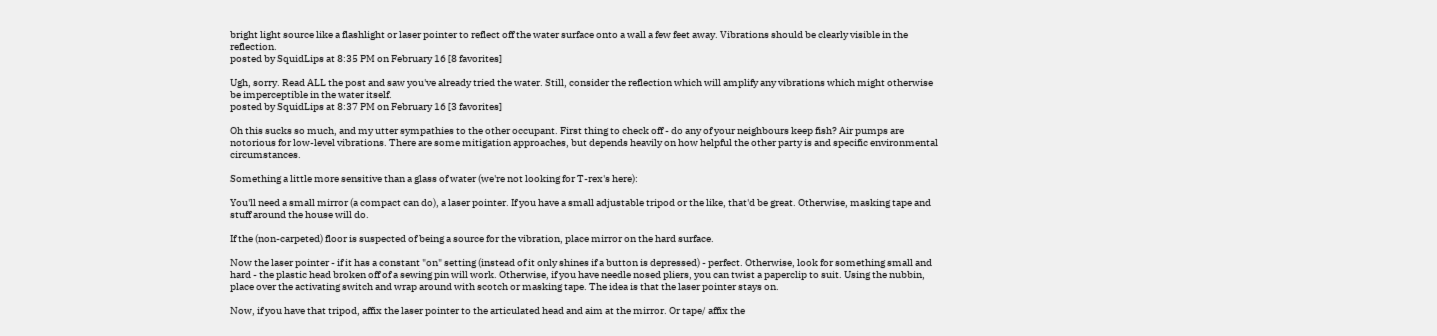bright light source like a flashlight or laser pointer to reflect off the water surface onto a wall a few feet away. Vibrations should be clearly visible in the reflection.
posted by SquidLips at 8:35 PM on February 16 [8 favorites]

Ugh, sorry. Read ALL the post and saw you've already tried the water. Still, consider the reflection which will amplify any vibrations which might otherwise be imperceptible in the water itself.
posted by SquidLips at 8:37 PM on February 16 [3 favorites]

Oh this sucks so much, and my utter sympathies to the other occupant. First thing to check off - do any of your neighbours keep fish? Air pumps are notorious for low-level vibrations. There are some mitigation approaches, but depends heavily on how helpful the other party is and specific environmental circumstances.

Something a little more sensitive than a glass of water (we're not looking for T-rex's here):

You'll need a small mirror (a compact can do), a laser pointer. If you have a small adjustable tripod or the like, that'd be great. Otherwise, masking tape and stuff around the house will do.

If the (non-carpeted) floor is suspected of being a source for the vibration, place mirror on the hard surface.

Now the laser pointer - if it has a constant "on" setting (instead of it only shines if a button is depressed) - perfect. Otherwise, look for something small and hard - the plastic head broken off of a sewing pin will work. Otherwise, if you have needle nosed pliers, you can twist a paperclip to suit. Using the nubbin, place over the activating switch and wrap around with scotch or masking tape. The idea is that the laser pointer stays on.

Now, if you have that tripod, affix the laser pointer to the articulated head and aim at the mirror. Or tape/ affix the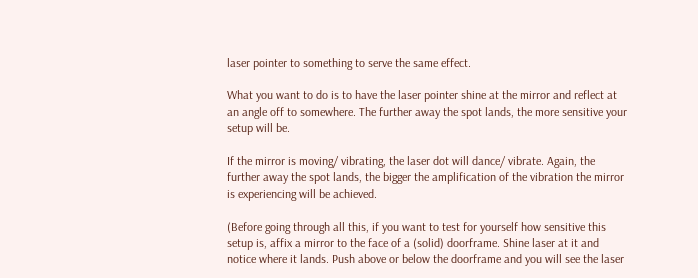laser pointer to something to serve the same effect.

What you want to do is to have the laser pointer shine at the mirror and reflect at an angle off to somewhere. The further away the spot lands, the more sensitive your setup will be.

If the mirror is moving/ vibrating, the laser dot will dance/ vibrate. Again, the further away the spot lands, the bigger the amplification of the vibration the mirror is experiencing will be achieved.

(Before going through all this, if you want to test for yourself how sensitive this setup is, affix a mirror to the face of a (solid) doorframe. Shine laser at it and notice where it lands. Push above or below the doorframe and you will see the laser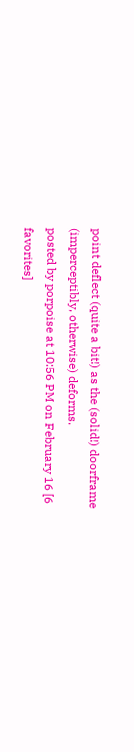point deflect (quite a bit!) as the (solid!) doorframe (imperceptibly, otherwise) deforms.
posted by porpoise at 10:56 PM on February 16 [6 favorites]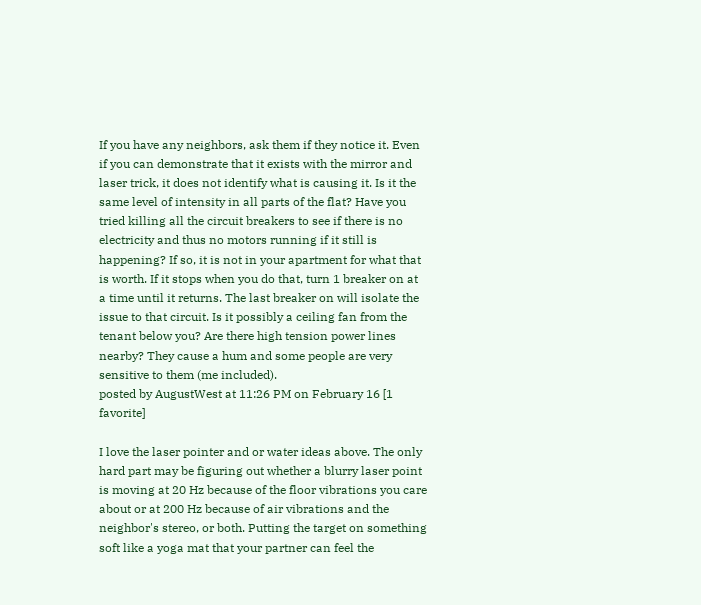If you have any neighbors, ask them if they notice it. Even if you can demonstrate that it exists with the mirror and laser trick, it does not identify what is causing it. Is it the same level of intensity in all parts of the flat? Have you tried killing all the circuit breakers to see if there is no electricity and thus no motors running if it still is happening? If so, it is not in your apartment for what that is worth. If it stops when you do that, turn 1 breaker on at a time until it returns. The last breaker on will isolate the issue to that circuit. Is it possibly a ceiling fan from the tenant below you? Are there high tension power lines nearby? They cause a hum and some people are very sensitive to them (me included).
posted by AugustWest at 11:26 PM on February 16 [1 favorite]

I love the laser pointer and or water ideas above. The only hard part may be figuring out whether a blurry laser point is moving at 20 Hz because of the floor vibrations you care about or at 200 Hz because of air vibrations and the neighbor's stereo, or both. Putting the target on something soft like a yoga mat that your partner can feel the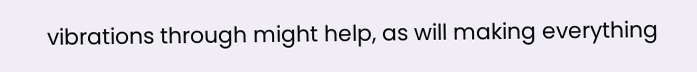vibrations through might help, as will making everything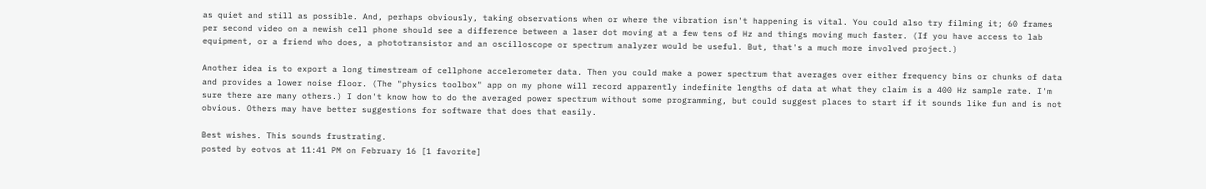as quiet and still as possible. And, perhaps obviously, taking observations when or where the vibration isn't happening is vital. You could also try filming it; 60 frames per second video on a newish cell phone should see a difference between a laser dot moving at a few tens of Hz and things moving much faster. (If you have access to lab equipment, or a friend who does, a phototransistor and an oscilloscope or spectrum analyzer would be useful. But, that's a much more involved project.)

Another idea is to export a long timestream of cellphone accelerometer data. Then you could make a power spectrum that averages over either frequency bins or chunks of data and provides a lower noise floor. (The "physics toolbox" app on my phone will record apparently indefinite lengths of data at what they claim is a 400 Hz sample rate. I'm sure there are many others.) I don't know how to do the averaged power spectrum without some programming, but could suggest places to start if it sounds like fun and is not obvious. Others may have better suggestions for software that does that easily.

Best wishes. This sounds frustrating.
posted by eotvos at 11:41 PM on February 16 [1 favorite]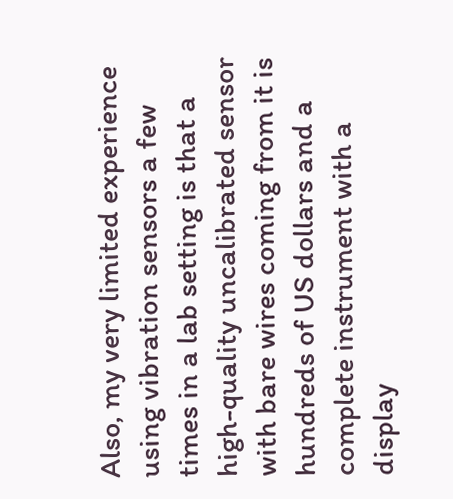Also, my very limited experience using vibration sensors a few times in a lab setting is that a high-quality uncalibrated sensor with bare wires coming from it is hundreds of US dollars and a complete instrument with a display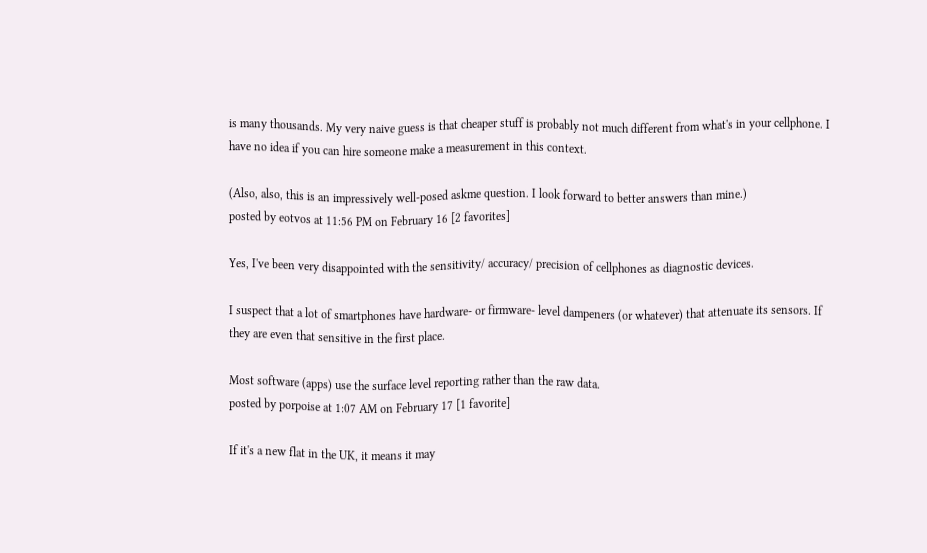is many thousands. My very naive guess is that cheaper stuff is probably not much different from what's in your cellphone. I have no idea if you can hire someone make a measurement in this context.

(Also, also, this is an impressively well-posed askme question. I look forward to better answers than mine.)
posted by eotvos at 11:56 PM on February 16 [2 favorites]

Yes, I've been very disappointed with the sensitivity/ accuracy/ precision of cellphones as diagnostic devices.

I suspect that a lot of smartphones have hardware- or firmware- level dampeners (or whatever) that attenuate its sensors. If they are even that sensitive in the first place.

Most software (apps) use the surface level reporting rather than the raw data.
posted by porpoise at 1:07 AM on February 17 [1 favorite]

If it's a new flat in the UK, it means it may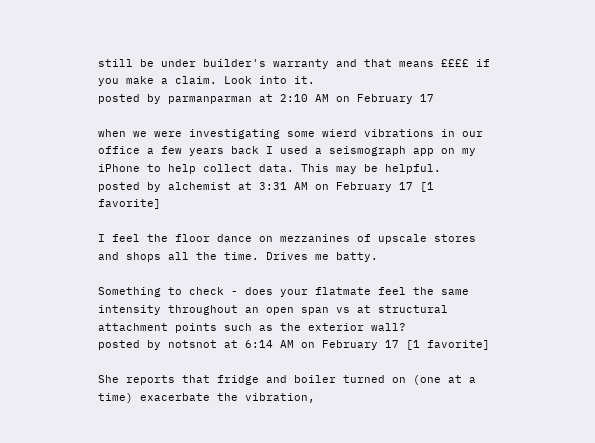still be under builder's warranty and that means ££££ if you make a claim. Look into it.
posted by parmanparman at 2:10 AM on February 17

when we were investigating some wierd vibrations in our office a few years back I used a seismograph app on my iPhone to help collect data. This may be helpful.
posted by alchemist at 3:31 AM on February 17 [1 favorite]

I feel the floor dance on mezzanines of upscale stores and shops all the time. Drives me batty.

Something to check - does your flatmate feel the same intensity throughout an open span vs at structural attachment points such as the exterior wall?
posted by notsnot at 6:14 AM on February 17 [1 favorite]

She reports that fridge and boiler turned on (one at a time) exacerbate the vibration,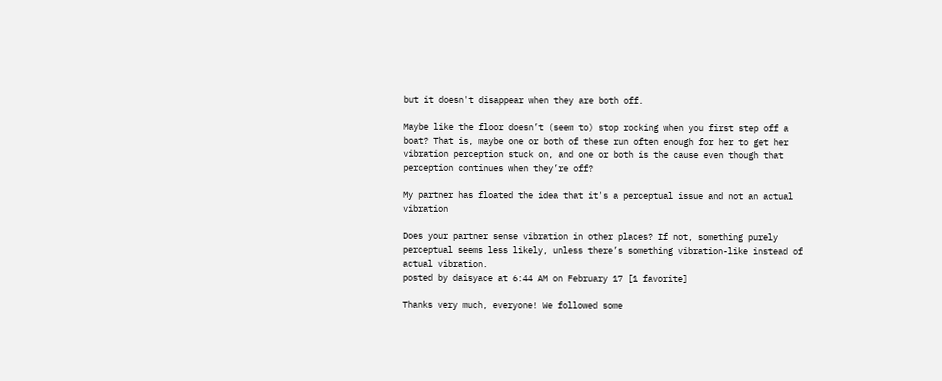but it doesn't disappear when they are both off.

Maybe like the floor doesn’t (seem to) stop rocking when you first step off a boat? That is, maybe one or both of these run often enough for her to get her vibration perception stuck on, and one or both is the cause even though that perception continues when they’re off?

My partner has floated the idea that it's a perceptual issue and not an actual vibration

Does your partner sense vibration in other places? If not, something purely perceptual seems less likely, unless there’s something vibration-like instead of actual vibration.
posted by daisyace at 6:44 AM on February 17 [1 favorite]

Thanks very much, everyone! We followed some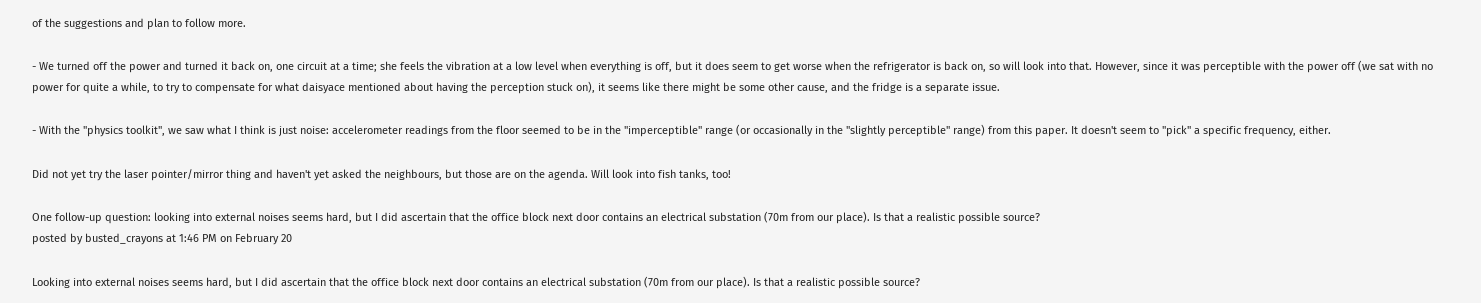of the suggestions and plan to follow more.

- We turned off the power and turned it back on, one circuit at a time; she feels the vibration at a low level when everything is off, but it does seem to get worse when the refrigerator is back on, so will look into that. However, since it was perceptible with the power off (we sat with no power for quite a while, to try to compensate for what daisyace mentioned about having the perception stuck on), it seems like there might be some other cause, and the fridge is a separate issue.

- With the "physics toolkit", we saw what I think is just noise: accelerometer readings from the floor seemed to be in the "imperceptible" range (or occasionally in the "slightly perceptible" range) from this paper. It doesn't seem to "pick" a specific frequency, either.

Did not yet try the laser pointer/mirror thing and haven't yet asked the neighbours, but those are on the agenda. Will look into fish tanks, too!

One follow-up question: looking into external noises seems hard, but I did ascertain that the office block next door contains an electrical substation (70m from our place). Is that a realistic possible source?
posted by busted_crayons at 1:46 PM on February 20

Looking into external noises seems hard, but I did ascertain that the office block next door contains an electrical substation (70m from our place). Is that a realistic possible source?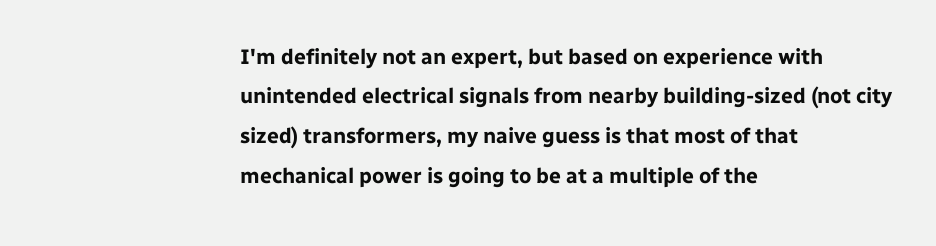I'm definitely not an expert, but based on experience with unintended electrical signals from nearby building-sized (not city sized) transformers, my naive guess is that most of that mechanical power is going to be at a multiple of the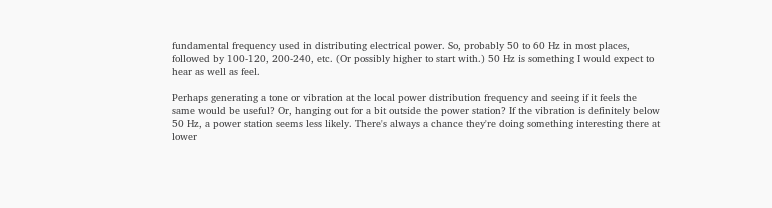fundamental frequency used in distributing electrical power. So, probably 50 to 60 Hz in most places, followed by 100-120, 200-240, etc. (Or possibly higher to start with.) 50 Hz is something I would expect to hear as well as feel.

Perhaps generating a tone or vibration at the local power distribution frequency and seeing if it feels the same would be useful? Or, hanging out for a bit outside the power station? If the vibration is definitely below 50 Hz, a power station seems less likely. There's always a chance they're doing something interesting there at lower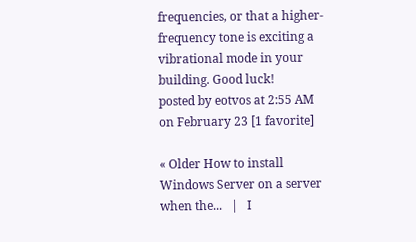frequencies, or that a higher-frequency tone is exciting a vibrational mode in your building. Good luck!
posted by eotvos at 2:55 AM on February 23 [1 favorite]

« Older How to install Windows Server on a server when the...   |   I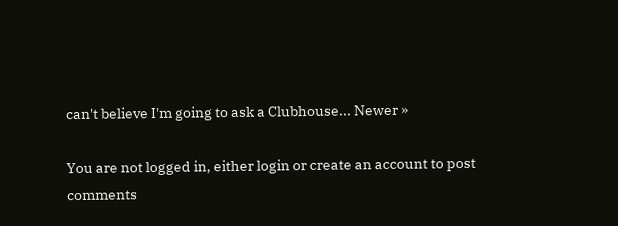can't believe I'm going to ask a Clubhouse... Newer »

You are not logged in, either login or create an account to post comments